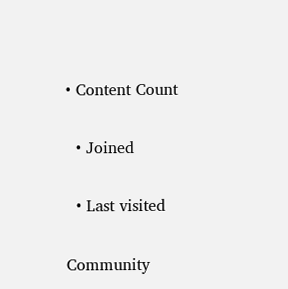• Content Count

  • Joined

  • Last visited

Community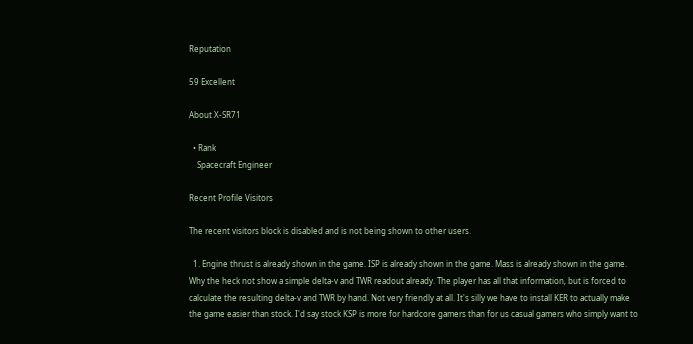Reputation

59 Excellent

About X-SR71

  • Rank
    Spacecraft Engineer

Recent Profile Visitors

The recent visitors block is disabled and is not being shown to other users.

  1. Engine thrust is already shown in the game. ISP is already shown in the game. Mass is already shown in the game. Why the heck not show a simple delta-v and TWR readout already. The player has all that information, but is forced to calculate the resulting delta-v and TWR by hand. Not very friendly at all. It's silly we have to install KER to actually make the game easier than stock. I'd say stock KSP is more for hardcore gamers than for us casual gamers who simply want to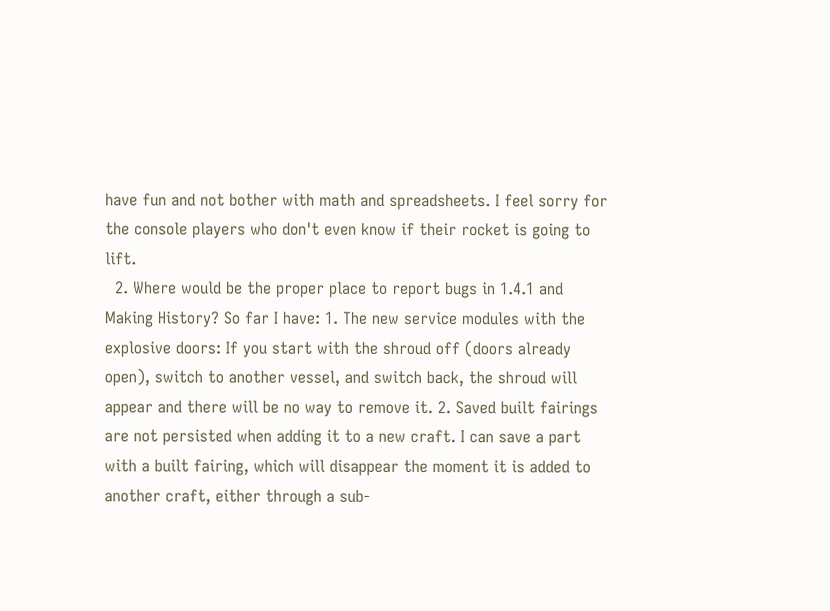have fun and not bother with math and spreadsheets. I feel sorry for the console players who don't even know if their rocket is going to lift.
  2. Where would be the proper place to report bugs in 1.4.1 and Making History? So far I have: 1. The new service modules with the explosive doors: If you start with the shroud off (doors already open), switch to another vessel, and switch back, the shroud will appear and there will be no way to remove it. 2. Saved built fairings are not persisted when adding it to a new craft. I can save a part with a built fairing, which will disappear the moment it is added to another craft, either through a sub-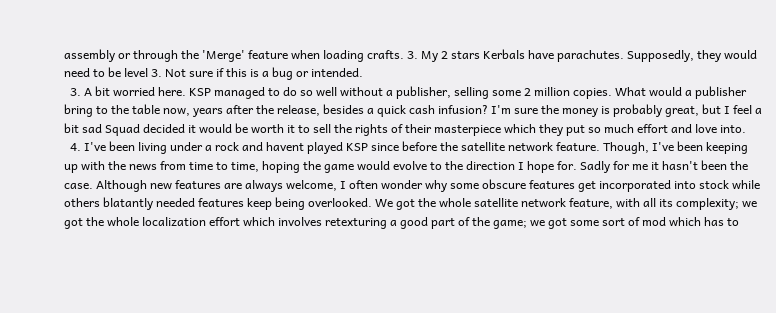assembly or through the 'Merge' feature when loading crafts. 3. My 2 stars Kerbals have parachutes. Supposedly, they would need to be level 3. Not sure if this is a bug or intended.
  3. A bit worried here. KSP managed to do so well without a publisher, selling some 2 million copies. What would a publisher bring to the table now, years after the release, besides a quick cash infusion? I'm sure the money is probably great, but I feel a bit sad Squad decided it would be worth it to sell the rights of their masterpiece which they put so much effort and love into.
  4. I've been living under a rock and havent played KSP since before the satellite network feature. Though, I've been keeping up with the news from time to time, hoping the game would evolve to the direction I hope for. Sadly for me it hasn't been the case. Although new features are always welcome, I often wonder why some obscure features get incorporated into stock while others blatantly needed features keep being overlooked. We got the whole satellite network feature, with all its complexity; we got the whole localization effort which involves retexturing a good part of the game; we got some sort of mod which has to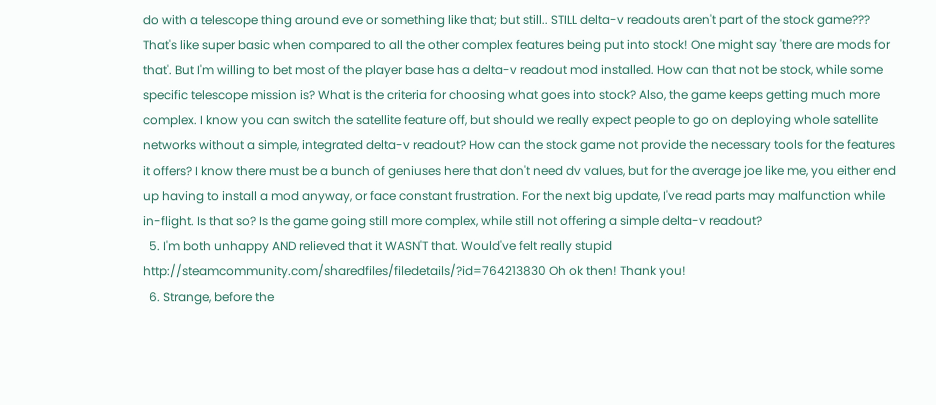do with a telescope thing around eve or something like that; but still.. STILL delta-v readouts aren't part of the stock game??? That's like super basic when compared to all the other complex features being put into stock! One might say 'there are mods for that'. But I'm willing to bet most of the player base has a delta-v readout mod installed. How can that not be stock, while some specific telescope mission is? What is the criteria for choosing what goes into stock? Also, the game keeps getting much more complex. I know you can switch the satellite feature off, but should we really expect people to go on deploying whole satellite networks without a simple, integrated delta-v readout? How can the stock game not provide the necessary tools for the features it offers? I know there must be a bunch of geniuses here that don't need dv values, but for the average joe like me, you either end up having to install a mod anyway, or face constant frustration. For the next big update, I've read parts may malfunction while in-flight. Is that so? Is the game going still more complex, while still not offering a simple delta-v readout?
  5. I'm both unhappy AND relieved that it WASN'T that. Would've felt really stupid http://steamcommunity.com/sharedfiles/filedetails/?id=764213830 Oh ok then! Thank you!
  6. Strange, before the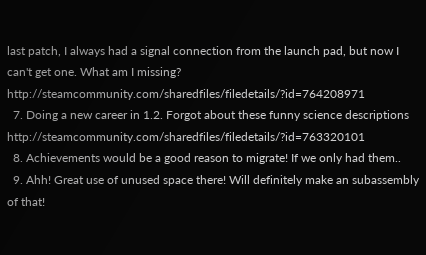last patch, I always had a signal connection from the launch pad, but now I can't get one. What am I missing? http://steamcommunity.com/sharedfiles/filedetails/?id=764208971
  7. Doing a new career in 1.2. Forgot about these funny science descriptions http://steamcommunity.com/sharedfiles/filedetails/?id=763320101
  8. Achievements would be a good reason to migrate! If we only had them..
  9. Ahh! Great use of unused space there! Will definitely make an subassembly of that!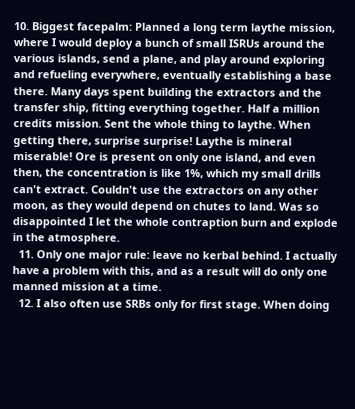10. Biggest facepalm: Planned a long term laythe mission, where I would deploy a bunch of small ISRUs around the various islands, send a plane, and play around exploring and refueling everywhere, eventually establishing a base there. Many days spent building the extractors and the transfer ship, fitting everything together. Half a million credits mission. Sent the whole thing to laythe. When getting there, surprise surprise! Laythe is mineral miserable! Ore is present on only one island, and even then, the concentration is like 1%, which my small drills can't extract. Couldn't use the extractors on any other moon, as they would depend on chutes to land. Was so disappointed I let the whole contraption burn and explode in the atmosphere.
  11. Only one major rule: leave no kerbal behind. I actually have a problem with this, and as a result will do only one manned mission at a time.
  12. I also often use SRBs only for first stage. When doing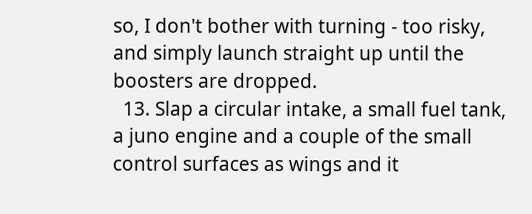so, I don't bother with turning - too risky, and simply launch straight up until the boosters are dropped.
  13. Slap a circular intake, a small fuel tank, a juno engine and a couple of the small control surfaces as wings and it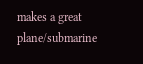makes a great plane/submarine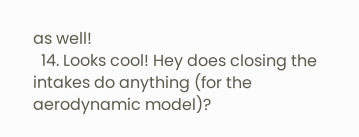as well!
  14. Looks cool! Hey does closing the intakes do anything (for the aerodynamic model)?